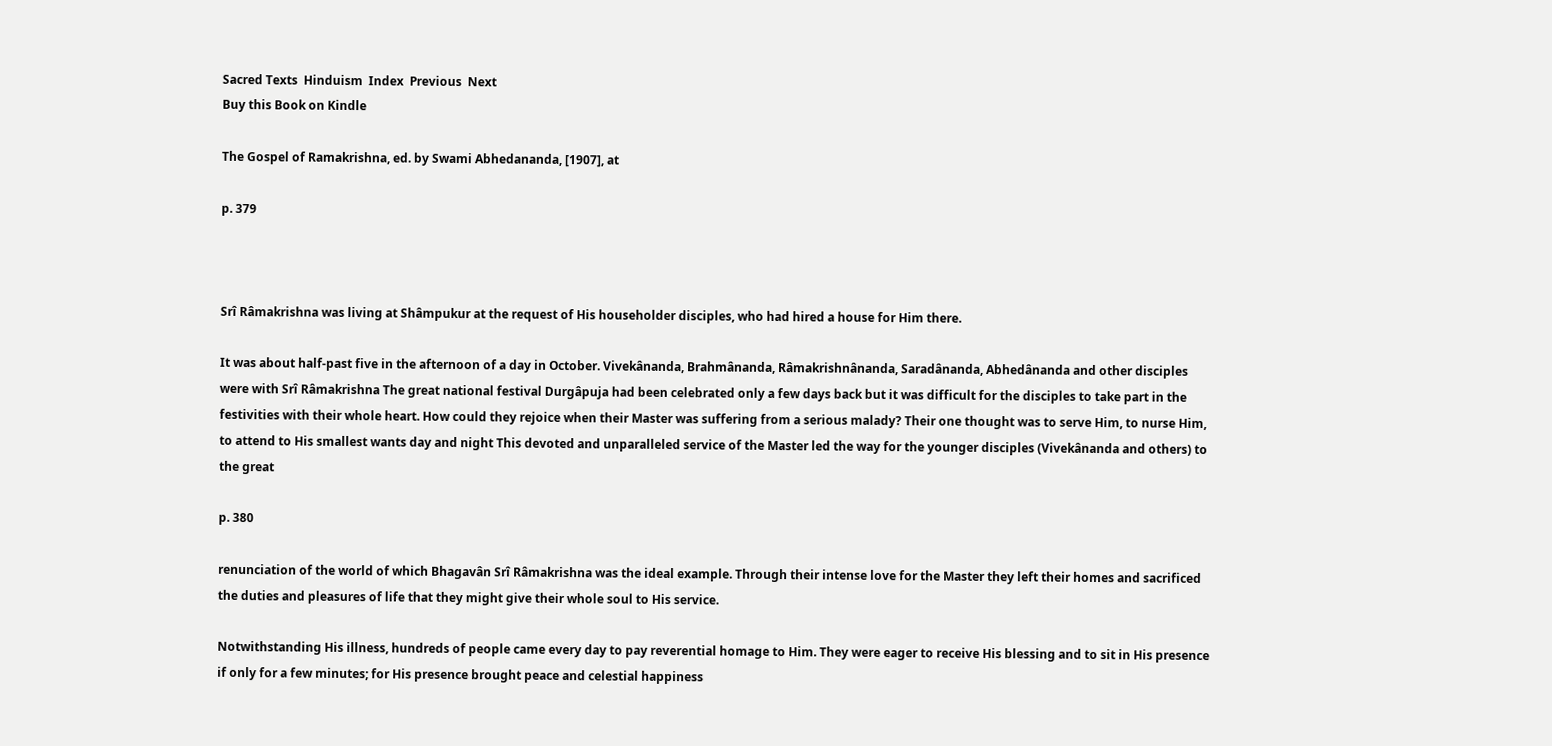Sacred Texts  Hinduism  Index  Previous  Next
Buy this Book on Kindle

The Gospel of Ramakrishna, ed. by Swami Abhedananda, [1907], at

p. 379



Srî Râmakrishna was living at Shâmpukur at the request of His householder disciples, who had hired a house for Him there.

It was about half-past five in the afternoon of a day in October. Vivekânanda, Brahmânanda, Râmakrishnânanda, Saradânanda, Abhedânanda and other disciples were with Srî Râmakrishna The great national festival Durgâpuja had been celebrated only a few days back but it was difficult for the disciples to take part in the festivities with their whole heart. How could they rejoice when their Master was suffering from a serious malady? Their one thought was to serve Him, to nurse Him, to attend to His smallest wants day and night This devoted and unparalleled service of the Master led the way for the younger disciples (Vivekânanda and others) to the great

p. 380

renunciation of the world of which Bhagavân Srî Râmakrishna was the ideal example. Through their intense love for the Master they left their homes and sacrificed the duties and pleasures of life that they might give their whole soul to His service.

Notwithstanding His illness, hundreds of people came every day to pay reverential homage to Him. They were eager to receive His blessing and to sit in His presence if only for a few minutes; for His presence brought peace and celestial happiness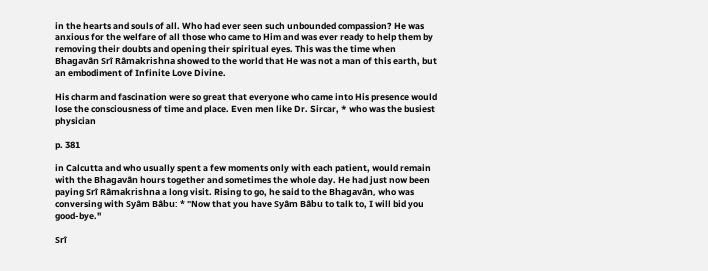in the hearts and souls of all. Who had ever seen such unbounded compassion? He was anxious for the welfare of all those who came to Him and was ever ready to help them by removing their doubts and opening their spiritual eyes. This was the time when Bhagavân Srî Râmakrishna showed to the world that He was not a man of this earth, but an embodiment of Infinite Love Divine.

His charm and fascination were so great that everyone who came into His presence would lose the consciousness of time and place. Even men like Dr. Sircar, * who was the busiest physician

p. 381

in Calcutta and who usually spent a few moments only with each patient, would remain with the Bhagavân hours together and sometimes the whole day. He had just now been paying Srî Râmakrishna a long visit. Rising to go, he said to the Bhagavân, who was conversing with Syâm Bâbu: * "Now that you have Syâm Bâbu to talk to, I will bid you good-bye."

Srî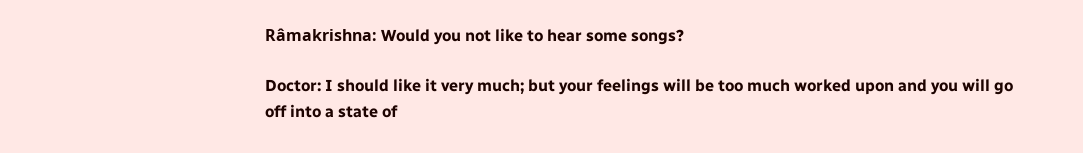Râmakrishna: Would you not like to hear some songs?

Doctor: I should like it very much; but your feelings will be too much worked upon and you will go off into a state of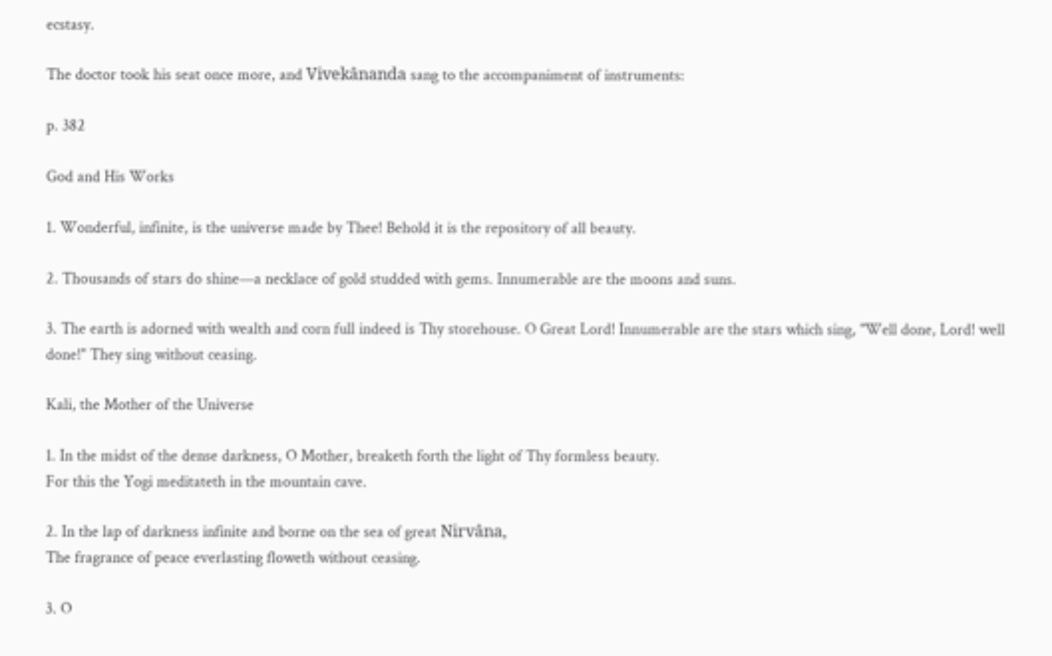ecstasy.

The doctor took his seat once more, and Vivekânanda sang to the accompaniment of instruments:

p. 382

God and His Works

1. Wonderful, infinite, is the universe made by Thee! Behold it is the repository of all beauty.

2. Thousands of stars do shine—a necklace of gold studded with gems. Innumerable are the moons and suns.

3. The earth is adorned with wealth and corn full indeed is Thy storehouse. O Great Lord! Innumerable are the stars which sing, "Well done, Lord! well done!" They sing without ceasing.

Kali, the Mother of the Universe

1. In the midst of the dense darkness, O Mother, breaketh forth the light of Thy formless beauty.
For this the Yogi meditateth in the mountain cave.

2. In the lap of darkness infinite and borne on the sea of great Nirvâna,
The fragrance of peace everlasting floweth without ceasing.

3. O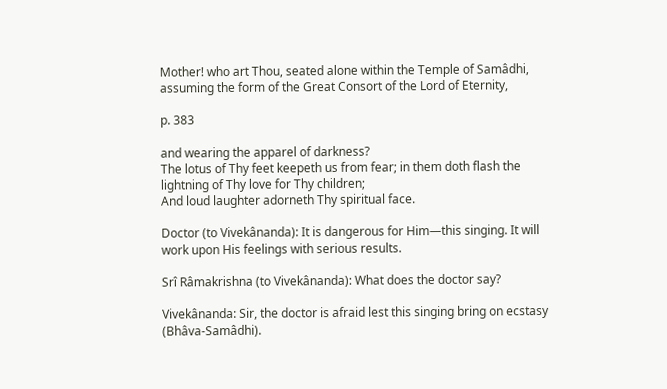Mother! who art Thou, seated alone within the Temple of Samâdhi, assuming the form of the Great Consort of the Lord of Eternity,

p. 383

and wearing the apparel of darkness?
The lotus of Thy feet keepeth us from fear; in them doth flash the lightning of Thy love for Thy children;
And loud laughter adorneth Thy spiritual face.

Doctor (to Vivekânanda): It is dangerous for Him—this singing. It will work upon His feelings with serious results.

Srî Râmakrishna (to Vivekânanda): What does the doctor say?

Vivekânanda: Sir, the doctor is afraid lest this singing bring on ecstasy (Bhâva-Samâdhi).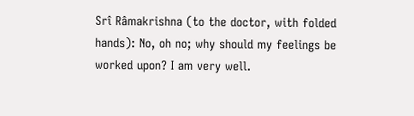Srî Râmakrishna (to the doctor, with folded hands): No, oh no; why should my feelings be worked upon? I am very well.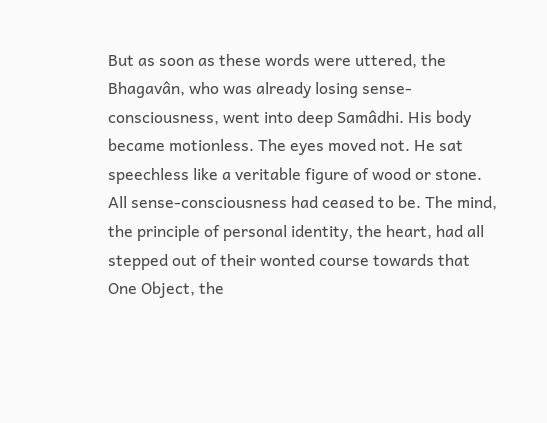But as soon as these words were uttered, the Bhagavân, who was already losing sense-consciousness, went into deep Samâdhi. His body became motionless. The eyes moved not. He sat speechless like a veritable figure of wood or stone. All sense-consciousness had ceased to be. The mind, the principle of personal identity, the heart, had all stepped out of their wonted course towards that One Object, the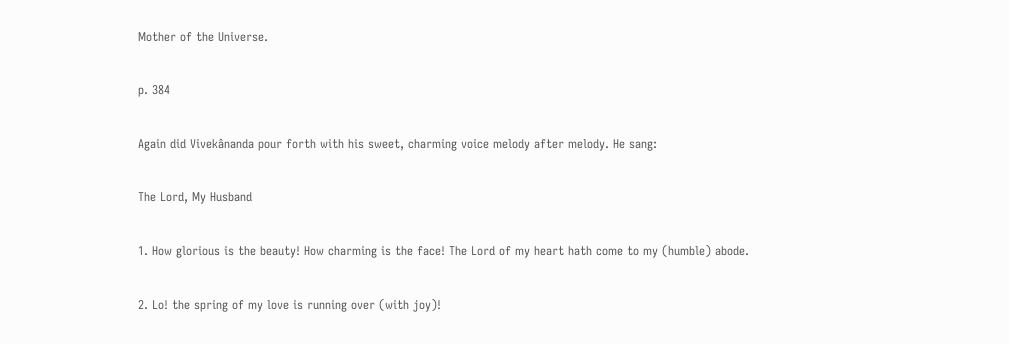Mother of the Universe.

p. 384

Again did Vivekânanda pour forth with his sweet, charming voice melody after melody. He sang:

The Lord, My Husband

1. How glorious is the beauty! How charming is the face! The Lord of my heart hath come to my (humble) abode.

2. Lo! the spring of my love is running over (with joy)!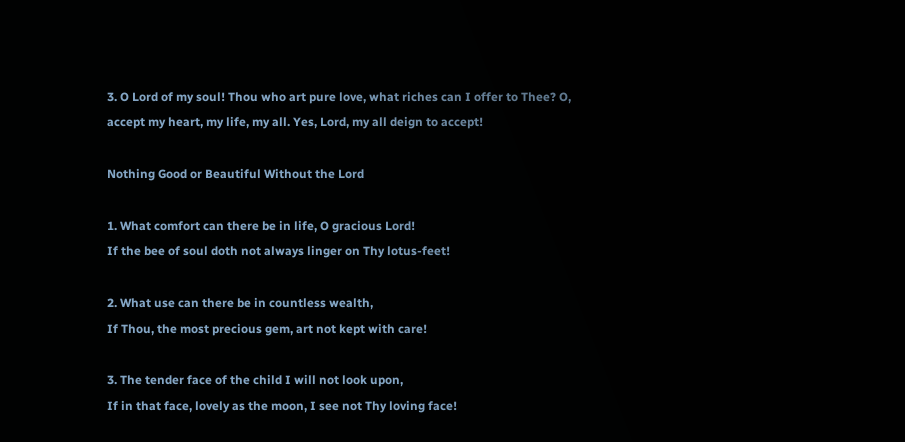3. O Lord of my soul! Thou who art pure love, what riches can I offer to Thee? O, accept my heart, my life, my all. Yes, Lord, my all deign to accept!

Nothing Good or Beautiful Without the Lord

1. What comfort can there be in life, O gracious Lord!
If the bee of soul doth not always linger on Thy lotus-feet!

2. What use can there be in countless wealth,
If Thou, the most precious gem, art not kept with care!

3. The tender face of the child I will not look upon,
If in that face, lovely as the moon, I see not Thy loving face!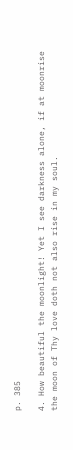p. 385

4. How beautiful the moonlight! Yet I see darkness alone, if at moonrise the moon of Thy love doth not also rise in my soul.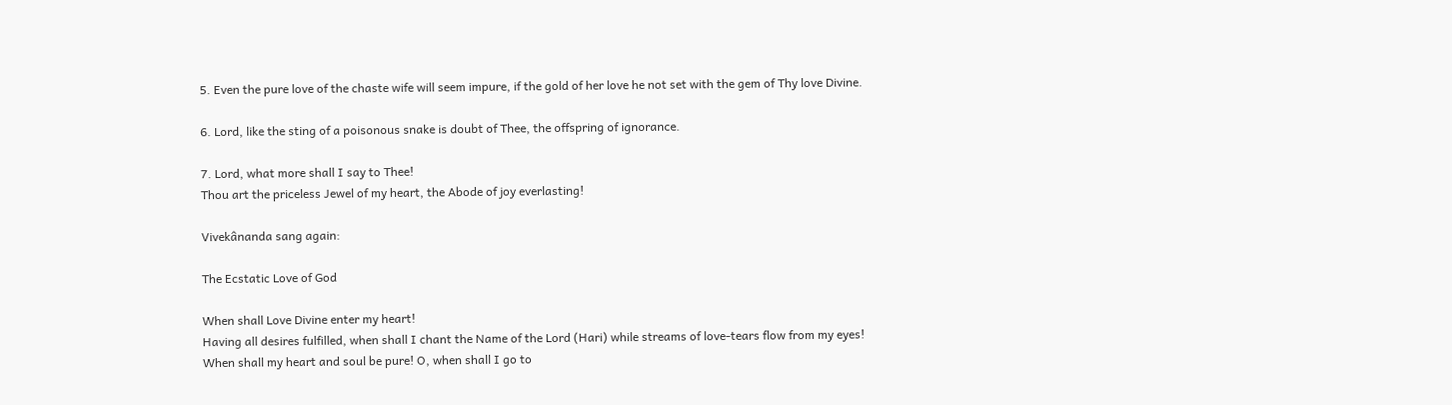5. Even the pure love of the chaste wife will seem impure, if the gold of her love he not set with the gem of Thy love Divine.

6. Lord, like the sting of a poisonous snake is doubt of Thee, the offspring of ignorance.

7. Lord, what more shall I say to Thee!
Thou art the priceless Jewel of my heart, the Abode of joy everlasting!

Vivekânanda sang again:

The Ecstatic Love of God

When shall Love Divine enter my heart!
Having all desires fulfilled, when shall I chant the Name of the Lord (Hari) while streams of love-tears flow from my eyes!
When shall my heart and soul be pure! O, when shall I go to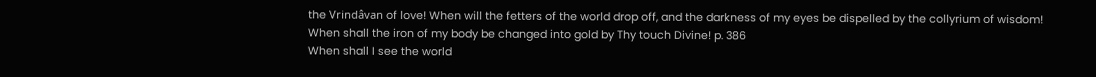the Vrindâvan of love! When will the fetters of the world drop off, and the darkness of my eyes be dispelled by the collyrium of wisdom!
When shall the iron of my body be changed into gold by Thy touch Divine! p. 386
When shall I see the world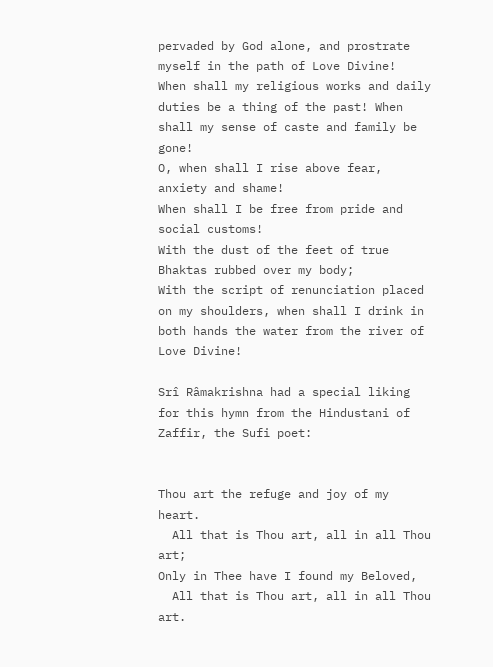pervaded by God alone, and prostrate myself in the path of Love Divine!
When shall my religious works and daily duties be a thing of the past! When shall my sense of caste and family be gone!
O, when shall I rise above fear, anxiety and shame!
When shall I be free from pride and social customs!
With the dust of the feet of true Bhaktas rubbed over my body;
With the script of renunciation placed on my shoulders, when shall I drink in both hands the water from the river of Love Divine!

Srî Râmakrishna had a special liking for this hymn from the Hindustani of Zaffir, the Sufi poet:


Thou art the refuge and joy of my heart.
  All that is Thou art, all in all Thou art;
Only in Thee have I found my Beloved,
  All that is Thou art, all in all Thou art.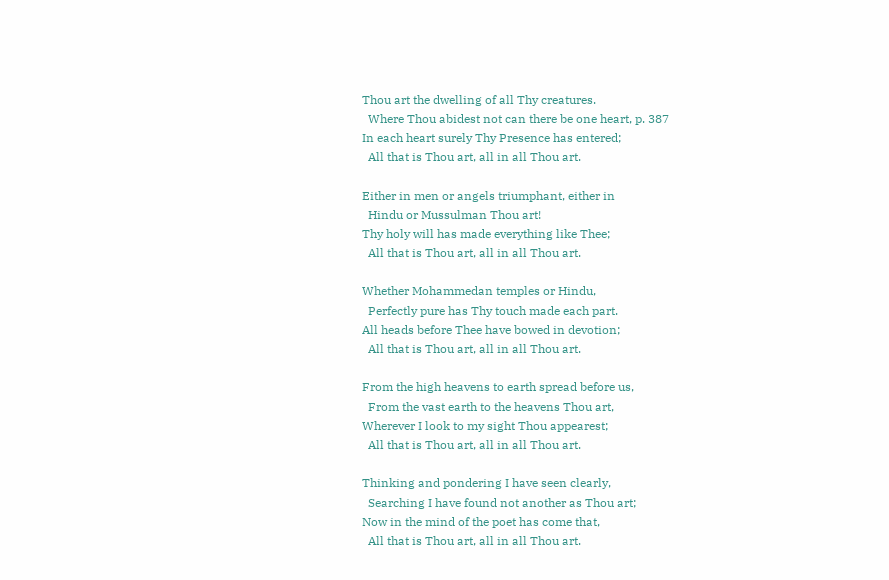Thou art the dwelling of all Thy creatures.
  Where Thou abidest not can there be one heart, p. 387
In each heart surely Thy Presence has entered;
  All that is Thou art, all in all Thou art.

Either in men or angels triumphant, either in
  Hindu or Mussulman Thou art!
Thy holy will has made everything like Thee;
  All that is Thou art, all in all Thou art.

Whether Mohammedan temples or Hindu,
  Perfectly pure has Thy touch made each part.
All heads before Thee have bowed in devotion;
  All that is Thou art, all in all Thou art.

From the high heavens to earth spread before us,
  From the vast earth to the heavens Thou art,
Wherever I look to my sight Thou appearest;
  All that is Thou art, all in all Thou art.

Thinking and pondering I have seen clearly,
  Searching I have found not another as Thou art;
Now in the mind of the poet has come that,
  All that is Thou art, all in all Thou art.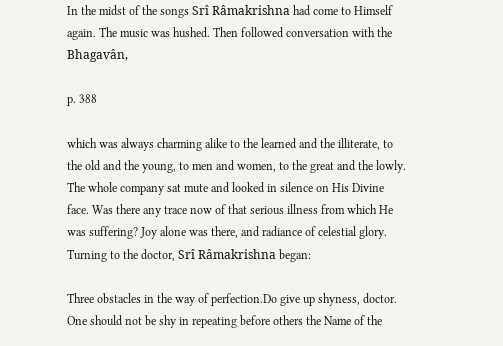In the midst of the songs Srî Râmakrishna had come to Himself again. The music was hushed. Then followed conversation with the Bhagavân,

p. 388

which was always charming alike to the learned and the illiterate, to the old and the young, to men and women, to the great and the lowly. The whole company sat mute and looked in silence on His Divine face. Was there any trace now of that serious illness from which He was suffering? Joy alone was there, and radiance of celestial glory. Turning to the doctor, Srî Râmakrishna began:

Three obstacles in the way of perfection.Do give up shyness, doctor. One should not be shy in repeating before others the Name of the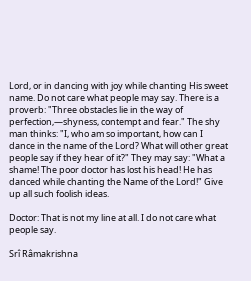Lord, or in dancing with joy while chanting His sweet name. Do not care what people may say. There is a proverb: "Three obstacles lie in the way of perfection,—shyness, contempt and fear." The shy man thinks: "I, who am so important, how can I dance in the name of the Lord? What will other great people say if they hear of it?" They may say: "What a shame! The poor doctor has lost his head! He has danced while chanting the Name of the Lord!" Give up all such foolish ideas.

Doctor: That is not my line at all. I do not care what people say.

Srî Râmakrishna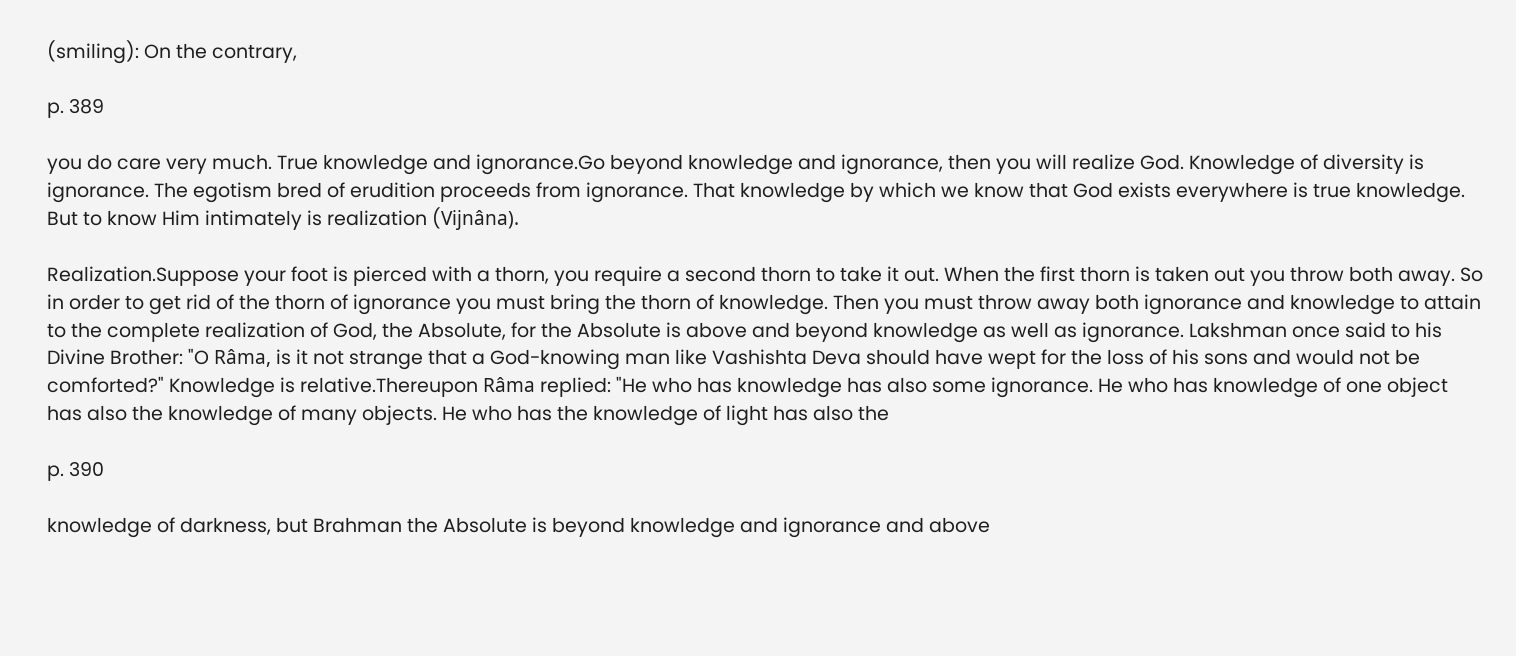(smiling): On the contrary,

p. 389

you do care very much. True knowledge and ignorance.Go beyond knowledge and ignorance, then you will realize God. Knowledge of diversity is ignorance. The egotism bred of erudition proceeds from ignorance. That knowledge by which we know that God exists everywhere is true knowledge. But to know Him intimately is realization (Vijnâna).

Realization.Suppose your foot is pierced with a thorn, you require a second thorn to take it out. When the first thorn is taken out you throw both away. So in order to get rid of the thorn of ignorance you must bring the thorn of knowledge. Then you must throw away both ignorance and knowledge to attain to the complete realization of God, the Absolute, for the Absolute is above and beyond knowledge as well as ignorance. Lakshman once said to his Divine Brother: "O Râma, is it not strange that a God-knowing man like Vashishta Deva should have wept for the loss of his sons and would not be comforted?" Knowledge is relative.Thereupon Râma replied: "He who has knowledge has also some ignorance. He who has knowledge of one object has also the knowledge of many objects. He who has the knowledge of light has also the

p. 390

knowledge of darkness, but Brahman the Absolute is beyond knowledge and ignorance and above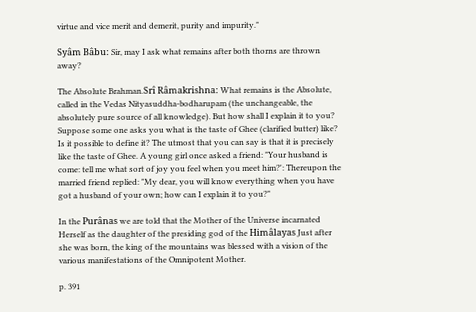virtue and vice merit and demerit, purity and impurity."

Syâm Bâbu: Sir, may I ask what remains after both thorns are thrown away?

The Absolute Brahman.Srî Râmakrishna: What remains is the Absolute, called in the Vedas Nityasuddha-bodharupam (the unchangeable, the absolutely pure source of all knowledge). But how shall I explain it to you? Suppose some one asks you what is the taste of Ghee (clarified butter) like? Is it possible to define it? The utmost that you can say is that it is precisely like the taste of Ghee. A young girl once asked a friend: "Your husband is come: tell me what sort of joy you feel when you meet him?': Thereupon the married friend replied: "My dear, you will know everything when you have got a husband of your own; how can I explain it to you?"

In the Purânas we are told that the Mother of the Universe incarnated Herself as the daughter of the presiding god of the Himâlayas Just after she was born, the king of the mountains was blessed with a vision of the various manifestations of the Omnipotent Mother.

p. 391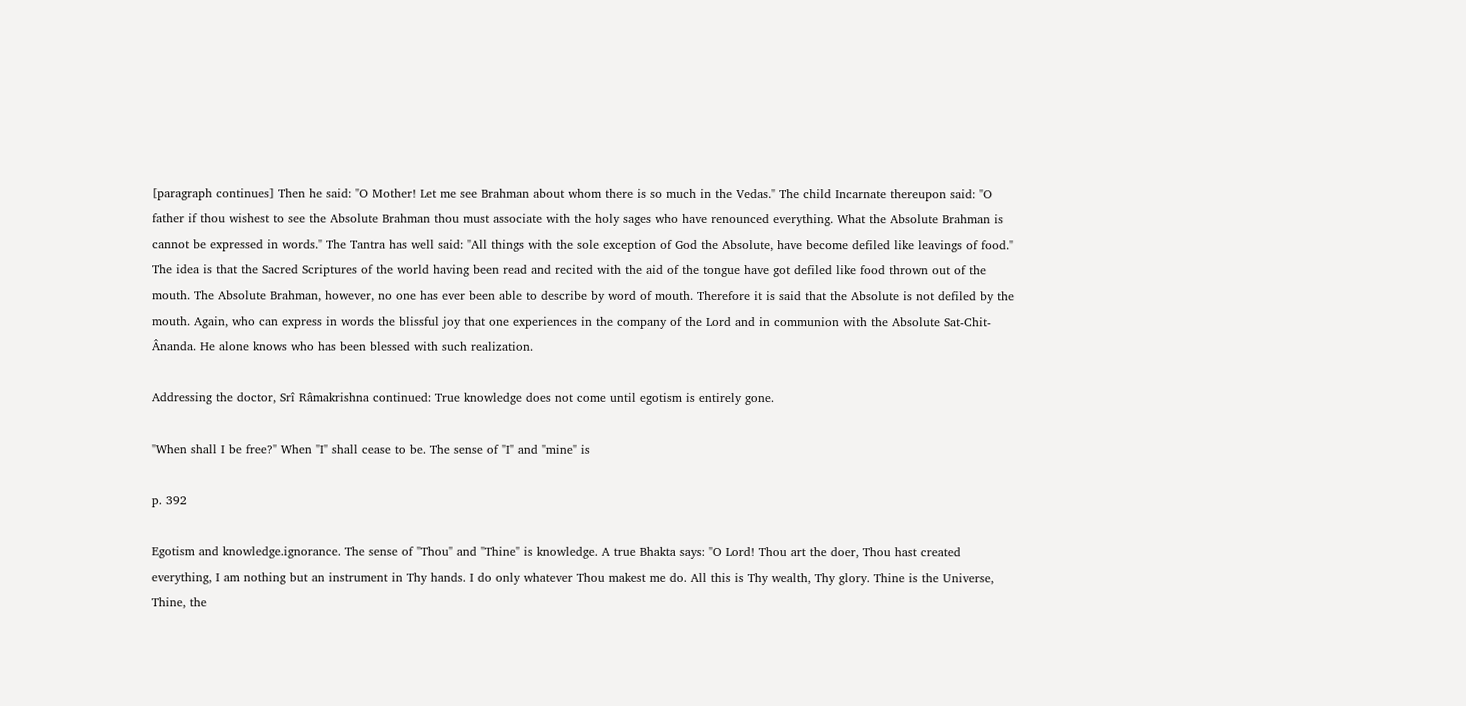[paragraph continues] Then he said: "O Mother! Let me see Brahman about whom there is so much in the Vedas." The child Incarnate thereupon said: "O father if thou wishest to see the Absolute Brahman thou must associate with the holy sages who have renounced everything. What the Absolute Brahman is cannot be expressed in words." The Tantra has well said: "All things with the sole exception of God the Absolute, have become defiled like leavings of food." The idea is that the Sacred Scriptures of the world having been read and recited with the aid of the tongue have got defiled like food thrown out of the mouth. The Absolute Brahman, however, no one has ever been able to describe by word of mouth. Therefore it is said that the Absolute is not defiled by the mouth. Again, who can express in words the blissful joy that one experiences in the company of the Lord and in communion with the Absolute Sat-Chit-Ânanda. He alone knows who has been blessed with such realization.

Addressing the doctor, Srî Râmakrishna continued: True knowledge does not come until egotism is entirely gone.

"When shall I be free?" When "I" shall cease to be. The sense of "I" and "mine" is

p. 392

Egotism and knowledge.ignorance. The sense of "Thou" and "Thine" is knowledge. A true Bhakta says: "O Lord! Thou art the doer, Thou hast created everything, I am nothing but an instrument in Thy hands. I do only whatever Thou makest me do. All this is Thy wealth, Thy glory. Thine is the Universe, Thine, the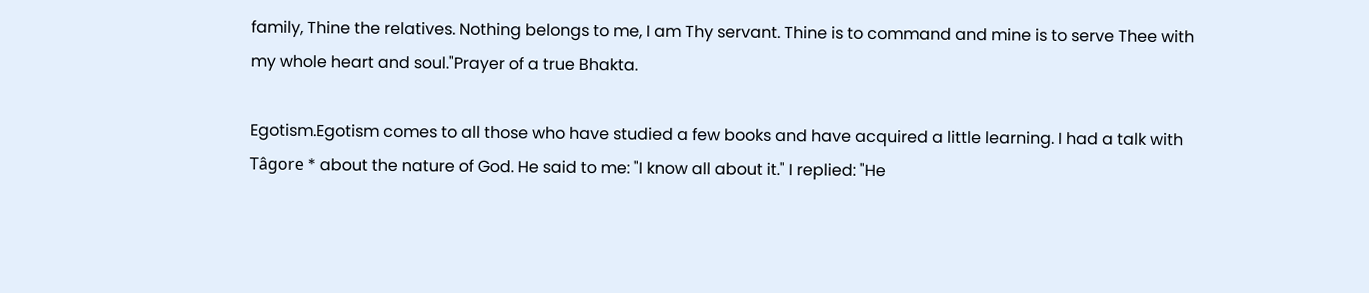family, Thine the relatives. Nothing belongs to me, I am Thy servant. Thine is to command and mine is to serve Thee with my whole heart and soul."Prayer of a true Bhakta.

Egotism.Egotism comes to all those who have studied a few books and have acquired a little learning. I had a talk with Tâgore * about the nature of God. He said to me: "I know all about it." I replied: "He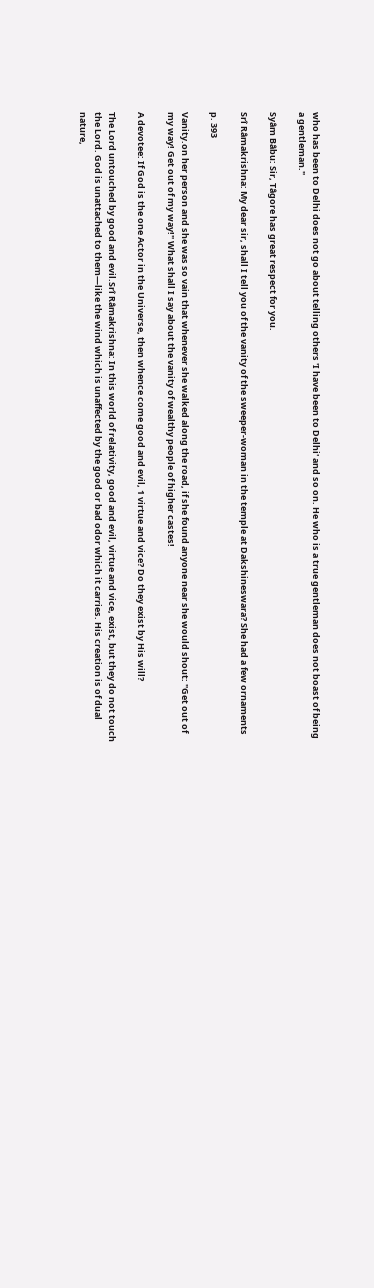who has been to Delhi does not go about telling others 'I have been to Delhi' and so on. He who is a true gentleman does not boast of being a gentleman."

Syâm Bâbu: Sir, Tâgore has great respect for you.

Srî Râmakrishna: My dear sir, shall I tell you of the vanity of the sweeper-woman in the temple at Dakshineswara? She had a few ornaments

p. 393

Vanity.on her person and she was so vain that whenever she walked along the road, if she found anyone near she would shout: "Get out of my way! Get out of my way!" What shall I say about the vanity of wealthy people of higher castes!

A devotee: If God is the one Actor in the Universe, then whence come good and evil, 1 virtue and vice? Do they exist by His will?

The Lord untouched by good and evil.Srî Râmakrishna: In this world of relativity, good and evil, virtue and vice, exist, but they do not touch the Lord. God is unattached to them—like the wind which is unaffected by the good or bad odor which it carries. His creation is of dual nature,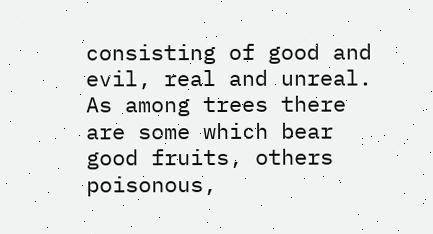consisting of good and evil, real and unreal. As among trees there are some which bear good fruits, others poisonous,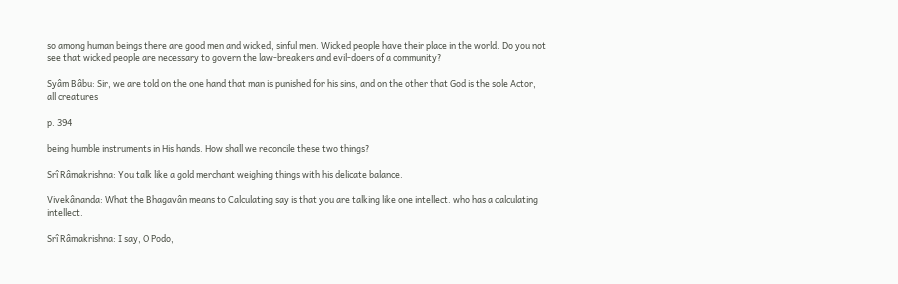so among human beings there are good men and wicked, sinful men. Wicked people have their place in the world. Do you not see that wicked people are necessary to govern the law-breakers and evil-doers of a community?

Syâm Bâbu: Sir, we are told on the one hand that man is punished for his sins, and on the other that God is the sole Actor, all creatures

p. 394

being humble instruments in His hands. How shall we reconcile these two things?

Srî Râmakrishna: You talk like a gold merchant weighing things with his delicate balance.

Vivekânanda: What the Bhagavân means to Calculating say is that you are talking like one intellect. who has a calculating intellect.

Srî Râmakrishna: I say, O Podo,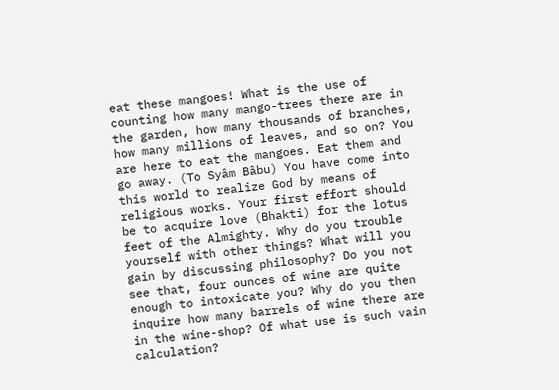eat these mangoes! What is the use of counting how many mango-trees there are in the garden, how many thousands of branches, how many millions of leaves, and so on? You are here to eat the mangoes. Eat them and go away. (To Syâm Bâbu) You have come into this world to realize God by means of religious works. Your first effort should be to acquire love (Bhakti) for the lotus feet of the Almighty. Why do you trouble yourself with other things? What will you gain by discussing philosophy? Do you not see that, four ounces of wine are quite enough to intoxicate you? Why do you then inquire how many barrels of wine there are in the wine-shop? Of what use is such vain calculation?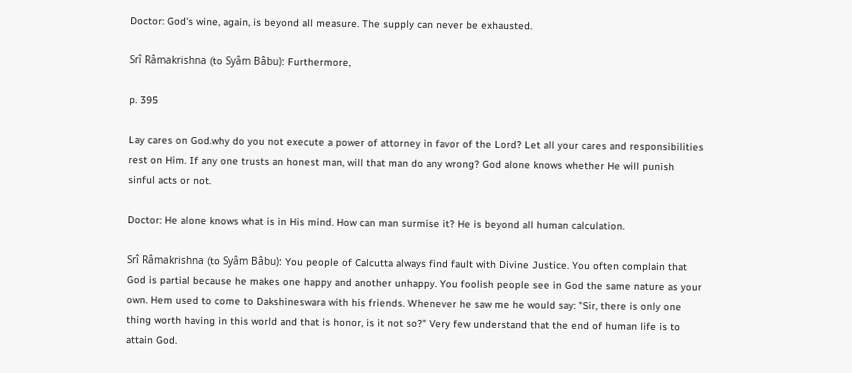Doctor: God's wine, again, is beyond all measure. The supply can never be exhausted.

Srî Râmakrishna (to Syâm Bâbu): Furthermore,

p. 395

Lay cares on God.why do you not execute a power of attorney in favor of the Lord? Let all your cares and responsibilities rest on Him. If any one trusts an honest man, will that man do any wrong? God alone knows whether He will punish sinful acts or not.

Doctor: He alone knows what is in His mind. How can man surmise it? He is beyond all human calculation.

Srî Râmakrishna (to Syâm Bâbu): You people of Calcutta always find fault with Divine Justice. You often complain that God is partial because he makes one happy and another unhappy. You foolish people see in God the same nature as your own. Hem used to come to Dakshineswara with his friends. Whenever he saw me he would say: "Sir, there is only one thing worth having in this world and that is honor, is it not so?" Very few understand that the end of human life is to attain God.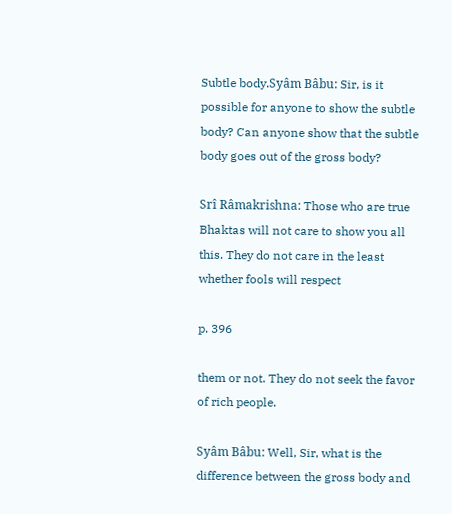Subtle body.Syâm Bâbu: Sir, is it possible for anyone to show the subtle body? Can anyone show that the subtle body goes out of the gross body?

Srî Râmakrishna: Those who are true Bhaktas will not care to show you all this. They do not care in the least whether fools will respect

p. 396

them or not. They do not seek the favor of rich people.

Syâm Bâbu: Well, Sir, what is the difference between the gross body and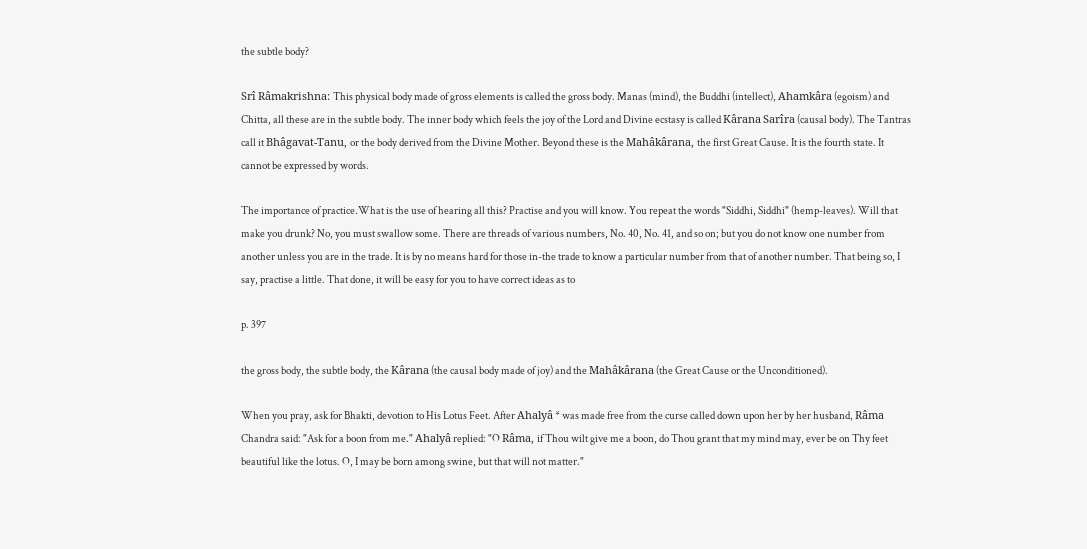the subtle body?

Srî Râmakrishna: This physical body made of gross elements is called the gross body. Manas (mind), the Buddhi (intellect), Ahamkâra (egoism) and Chitta, all these are in the subtle body. The inner body which feels the joy of the Lord and Divine ecstasy is called Kârana Sarîra (causal body). The Tantras call it Bhâgavat-Tanu, or the body derived from the Divine Mother. Beyond these is the Mahâkârana, the first Great Cause. It is the fourth state. It cannot be expressed by words.

The importance of practice.What is the use of hearing all this? Practise and you will know. You repeat the words "Siddhi, Siddhi" (hemp-leaves). Will that make you drunk? No, you must swallow some. There are threads of various numbers, No. 40, No. 41, and so on; but you do not know one number from another unless you are in the trade. It is by no means hard for those in-the trade to know a particular number from that of another number. That being so, I say, practise a little. That done, it will be easy for you to have correct ideas as to

p. 397

the gross body, the subtle body, the Kârana (the causal body made of joy) and the Mahâkârana (the Great Cause or the Unconditioned).

When you pray, ask for Bhakti, devotion to His Lotus Feet. After Ahalyâ * was made free from the curse called down upon her by her husband, Râma Chandra said: "Ask for a boon from me." Ahalyâ replied: "O Râma, if Thou wilt give me a boon, do Thou grant that my mind may, ever be on Thy feet beautiful like the lotus. O, I may be born among swine, but that will not matter."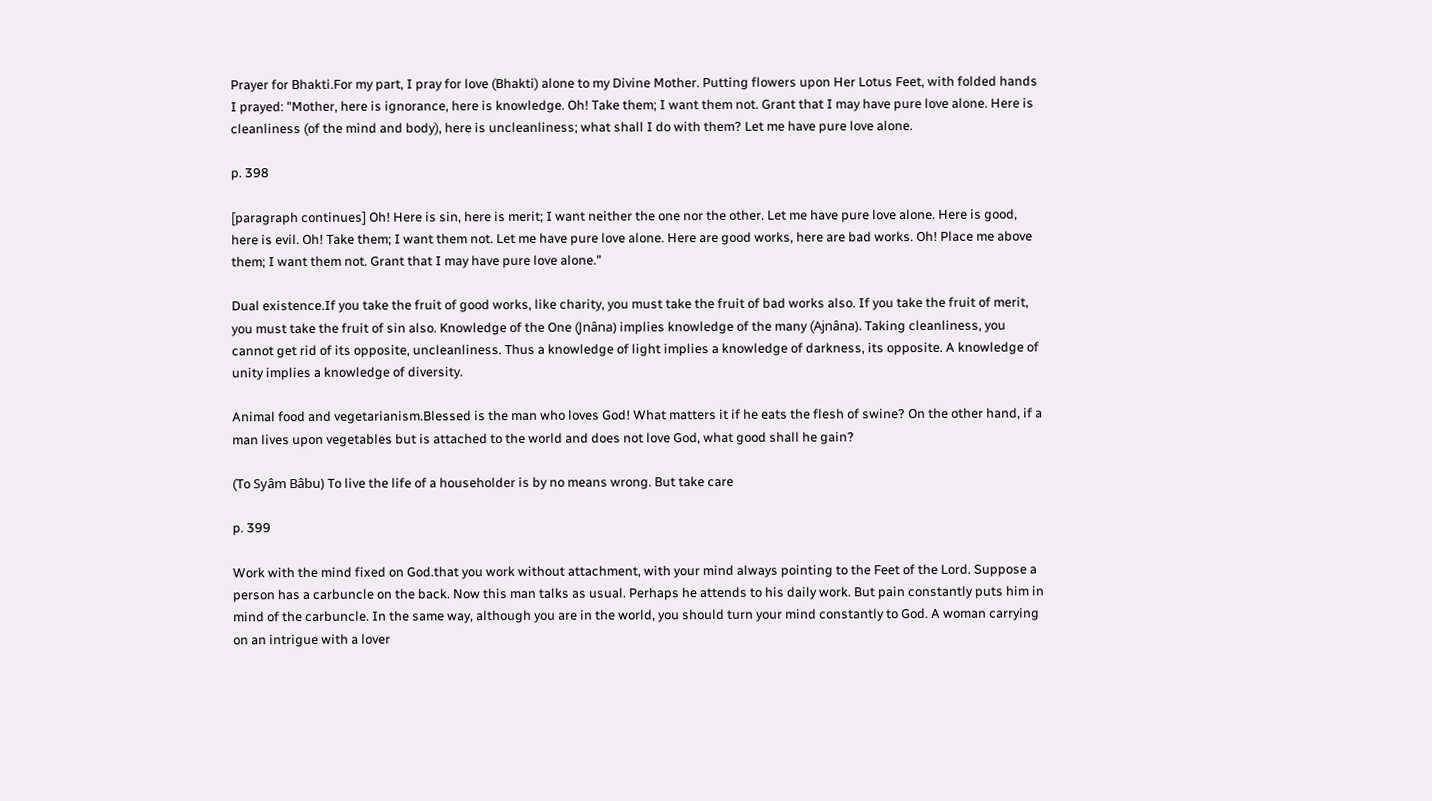Prayer for Bhakti.For my part, I pray for love (Bhakti) alone to my Divine Mother. Putting flowers upon Her Lotus Feet, with folded hands I prayed: "Mother, here is ignorance, here is knowledge. Oh! Take them; I want them not. Grant that I may have pure love alone. Here is cleanliness (of the mind and body), here is uncleanliness; what shall I do with them? Let me have pure love alone.

p. 398

[paragraph continues] Oh! Here is sin, here is merit; I want neither the one nor the other. Let me have pure love alone. Here is good, here is evil. Oh! Take them; I want them not. Let me have pure love alone. Here are good works, here are bad works. Oh! Place me above them; I want them not. Grant that I may have pure love alone."

Dual existence.If you take the fruit of good works, like charity, you must take the fruit of bad works also. If you take the fruit of merit, you must take the fruit of sin also. Knowledge of the One (Jnâna) implies knowledge of the many (Ajnâna). Taking cleanliness, you cannot get rid of its opposite, uncleanliness. Thus a knowledge of light implies a knowledge of darkness, its opposite. A knowledge of unity implies a knowledge of diversity.

Animal food and vegetarianism.Blessed is the man who loves God! What matters it if he eats the flesh of swine? On the other hand, if a man lives upon vegetables but is attached to the world and does not love God, what good shall he gain?

(To Syâm Bâbu) To live the life of a householder is by no means wrong. But take care

p. 399

Work with the mind fixed on God.that you work without attachment, with your mind always pointing to the Feet of the Lord. Suppose a person has a carbuncle on the back. Now this man talks as usual. Perhaps he attends to his daily work. But pain constantly puts him in mind of the carbuncle. In the same way, although you are in the world, you should turn your mind constantly to God. A woman carrying on an intrigue with a lover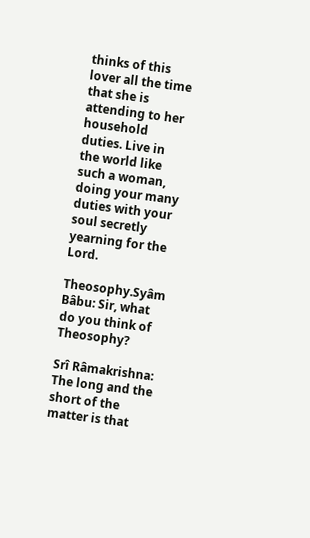thinks of this lover all the time that she is attending to her household duties. Live in the world like such a woman, doing your many duties with your soul secretly yearning for the Lord.

Theosophy.Syâm Bâbu: Sir, what do you think of Theosophy?

Srî Râmakrishna: The long and the short of the matter is that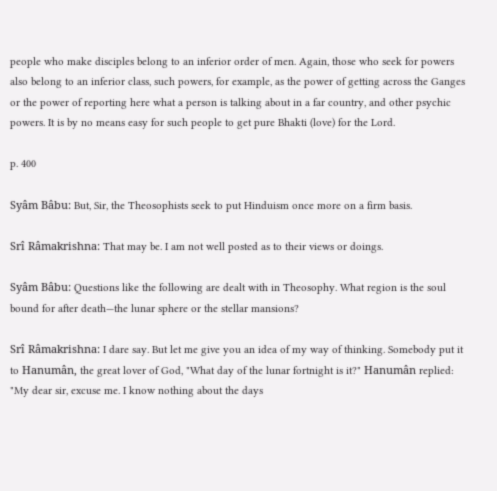people who make disciples belong to an inferior order of men. Again, those who seek for powers also belong to an inferior class, such powers, for example, as the power of getting across the Ganges or the power of reporting here what a person is talking about in a far country, and other psychic powers. It is by no means easy for such people to get pure Bhakti (love) for the Lord.

p. 400

Syâm Bâbu: But, Sir, the Theosophists seek to put Hinduism once more on a firm basis.

Srî Râmakrishna: That may be. I am not well posted as to their views or doings.

Syâm Bâbu: Questions like the following are dealt with in Theosophy. What region is the soul bound for after death—the lunar sphere or the stellar mansions?

Srî Râmakrishna: I dare say. But let me give you an idea of my way of thinking. Somebody put it to Hanumân, the great lover of God, "What day of the lunar fortnight is it?" Hanumân replied: "My dear sir, excuse me. I know nothing about the days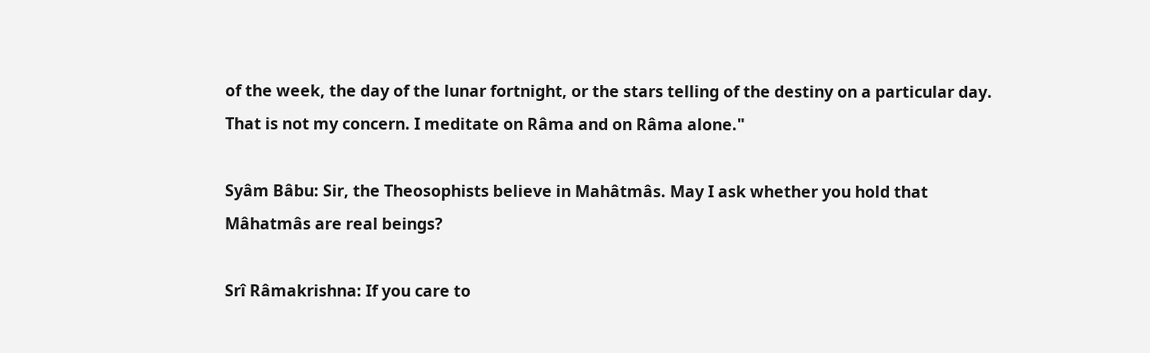of the week, the day of the lunar fortnight, or the stars telling of the destiny on a particular day. That is not my concern. I meditate on Râma and on Râma alone."

Syâm Bâbu: Sir, the Theosophists believe in Mahâtmâs. May I ask whether you hold that Mâhatmâs are real beings?

Srî Râmakrishna: If you care to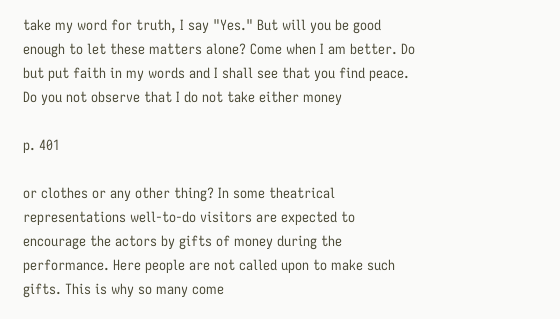take my word for truth, I say "Yes." But will you be good enough to let these matters alone? Come when I am better. Do but put faith in my words and I shall see that you find peace. Do you not observe that I do not take either money

p. 401

or clothes or any other thing? In some theatrical representations well-to-do visitors are expected to encourage the actors by gifts of money during the performance. Here people are not called upon to make such gifts. This is why so many come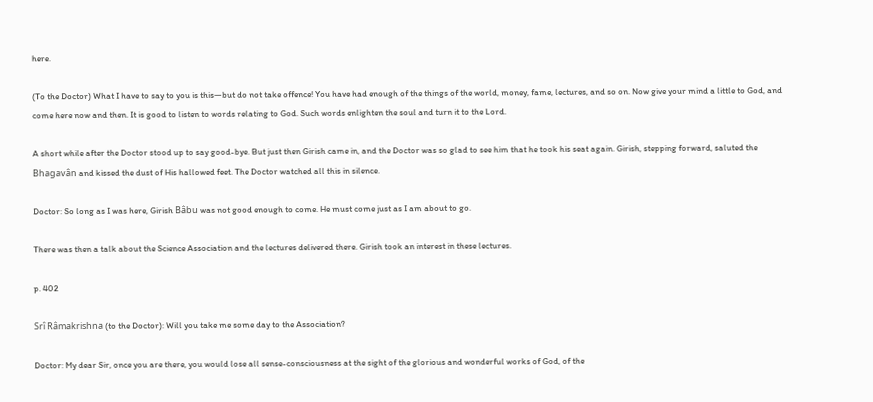here.

(To the Doctor) What I have to say to you is this—but do not take offence! You have had enough of the things of the world, money, fame, lectures, and so on. Now give your mind a little to God, and come here now and then. It is good to listen to words relating to God. Such words enlighten the soul and turn it to the Lord.

A short while after the Doctor stood up to say good-bye. But just then Girish came in, and the Doctor was so glad to see him that he took his seat again. Girish, stepping forward, saluted the Bhagavân and kissed the dust of His hallowed feet. The Doctor watched all this in silence.

Doctor: So long as I was here, Girish Bâbu was not good enough to come. He must come just as I am about to go.

There was then a talk about the Science Association and the lectures delivered there. Girish took an interest in these lectures.

p. 402

Srî Râmakrishna (to the Doctor): Will you take me some day to the Association?

Doctor: My dear Sir, once you are there, you would lose all sense-consciousness at the sight of the glorious and wonderful works of God, of the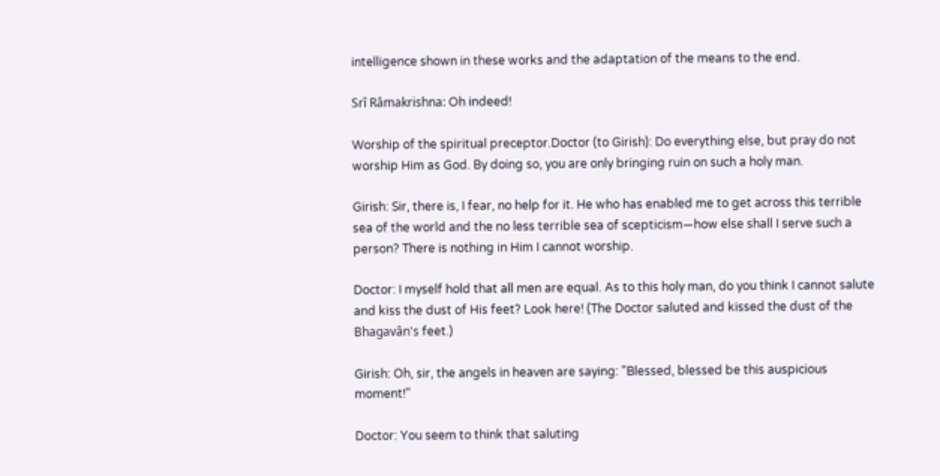intelligence shown in these works and the adaptation of the means to the end.

Srî Râmakrishna: Oh indeed!

Worship of the spiritual preceptor.Doctor (to Girish): Do everything else, but pray do not worship Him as God. By doing so, you are only bringing ruin on such a holy man.

Girish: Sir, there is, I fear, no help for it. He who has enabled me to get across this terrible sea of the world and the no less terrible sea of scepticism—how else shall I serve such a person? There is nothing in Him I cannot worship.

Doctor: I myself hold that all men are equal. As to this holy man, do you think I cannot salute and kiss the dust of His feet? Look here! (The Doctor saluted and kissed the dust of the Bhagavân's feet.)

Girish: Oh, sir, the angels in heaven are saying: "Blessed, blessed be this auspicious moment!"

Doctor: You seem to think that saluting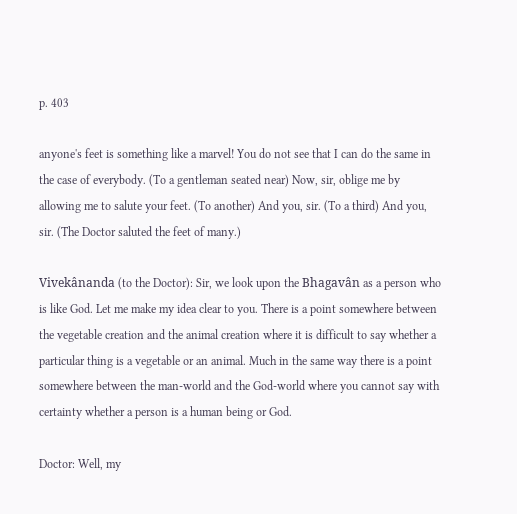p. 403

anyone's feet is something like a marvel! You do not see that I can do the same in the case of everybody. (To a gentleman seated near) Now, sir, oblige me by allowing me to salute your feet. (To another) And you, sir. (To a third) And you, sir. (The Doctor saluted the feet of many.)

Vivekânanda (to the Doctor): Sir, we look upon the Bhagavân as a person who is like God. Let me make my idea clear to you. There is a point somewhere between the vegetable creation and the animal creation where it is difficult to say whether a particular thing is a vegetable or an animal. Much in the same way there is a point somewhere between the man-world and the God-world where you cannot say with certainty whether a person is a human being or God.

Doctor: Well, my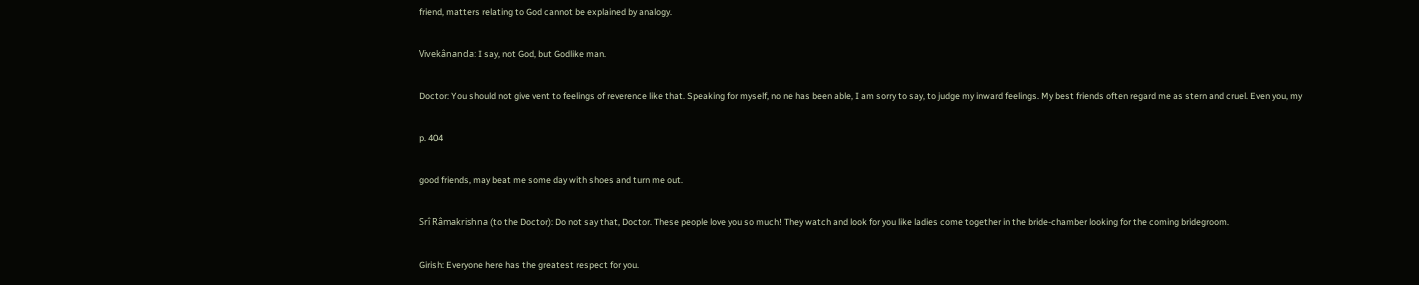friend, matters relating to God cannot be explained by analogy.

Vivekânanda: I say, not God, but Godlike man.

Doctor: You should not give vent to feelings of reverence like that. Speaking for myself, no ne has been able, I am sorry to say, to judge my inward feelings. My best friends often regard me as stern and cruel. Even you, my

p. 404

good friends, may beat me some day with shoes and turn me out.

Srî Râmakrishna (to the Doctor): Do not say that, Doctor. These people love you so much! They watch and look for you like ladies come together in the bride-chamber looking for the coming bridegroom.

Girish: Everyone here has the greatest respect for you.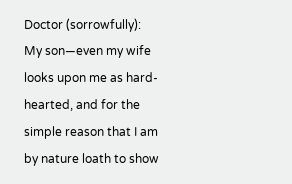Doctor (sorrowfully): My son—even my wife looks upon me as hard-hearted, and for the simple reason that I am by nature loath to show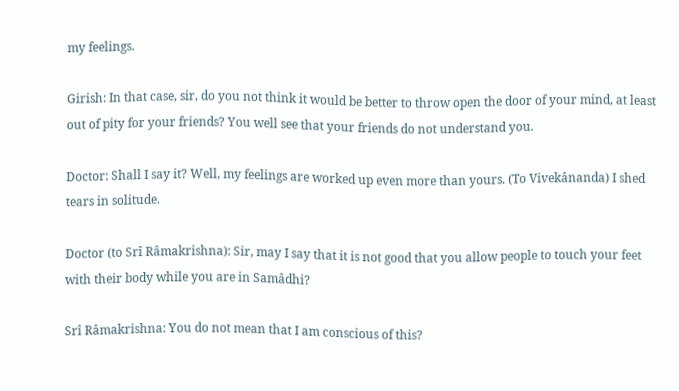my feelings.

Girish: In that case, sir, do you not think it would be better to throw open the door of your mind, at least out of pity for your friends? You well see that your friends do not understand you.

Doctor: Shall I say it? Well, my feelings are worked up even more than yours. (To Vivekânanda) I shed tears in solitude.

Doctor (to Srî Râmakrishna): Sir, may I say that it is not good that you allow people to touch your feet with their body while you are in Samâdhi?

Srî Râmakrishna: You do not mean that I am conscious of this?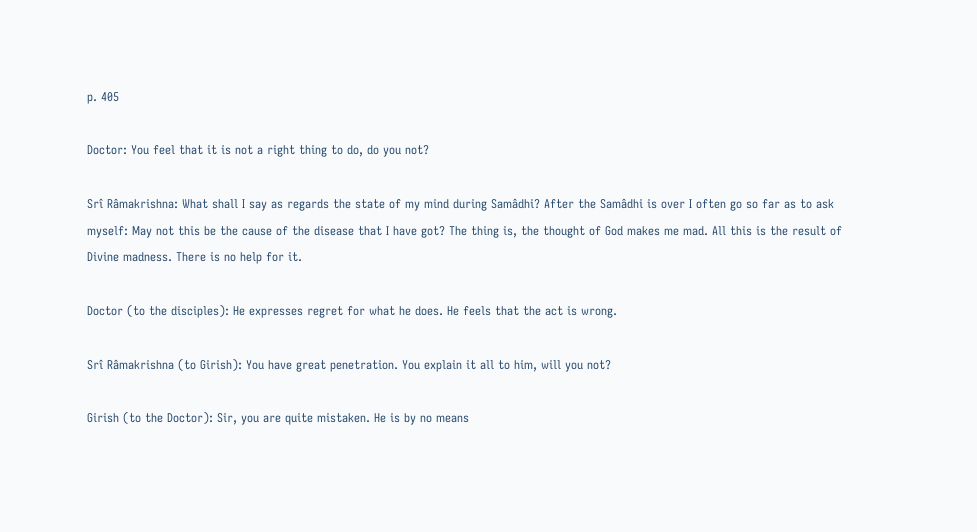p. 405

Doctor: You feel that it is not a right thing to do, do you not?

Srî Râmakrishna: What shall I say as regards the state of my mind during Samâdhi? After the Samâdhi is over I often go so far as to ask myself: May not this be the cause of the disease that I have got? The thing is, the thought of God makes me mad. All this is the result of Divine madness. There is no help for it.

Doctor (to the disciples): He expresses regret for what he does. He feels that the act is wrong.

Srî Râmakrishna (to Girish): You have great penetration. You explain it all to him, will you not?

Girish (to the Doctor): Sir, you are quite mistaken. He is by no means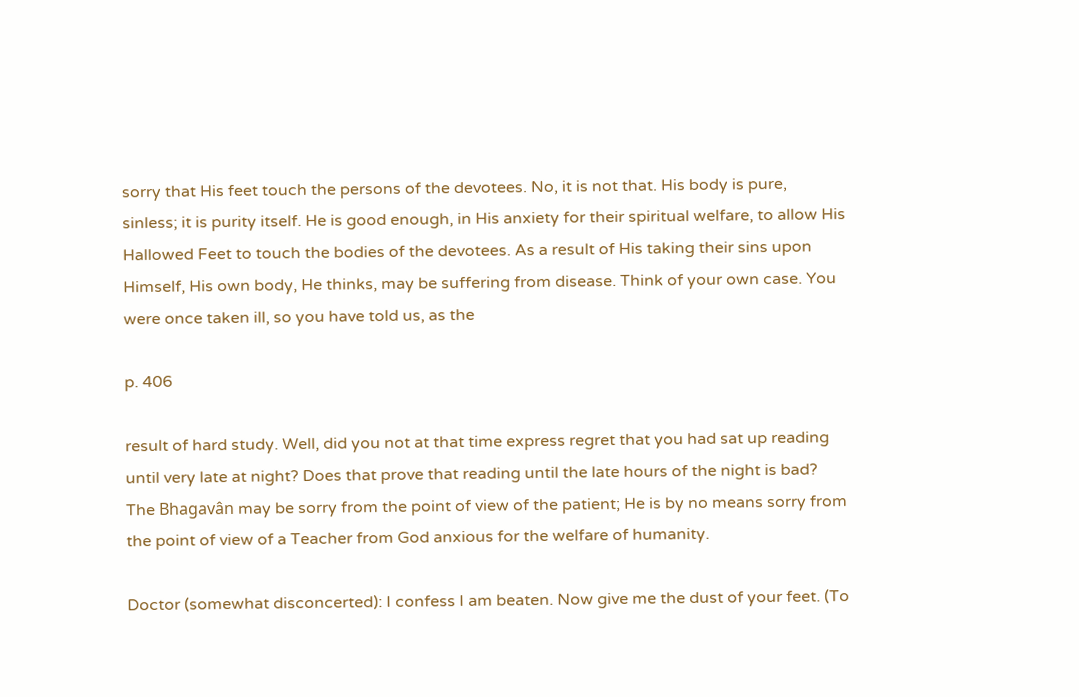sorry that His feet touch the persons of the devotees. No, it is not that. His body is pure, sinless; it is purity itself. He is good enough, in His anxiety for their spiritual welfare, to allow His Hallowed Feet to touch the bodies of the devotees. As a result of His taking their sins upon Himself, His own body, He thinks, may be suffering from disease. Think of your own case. You were once taken ill, so you have told us, as the

p. 406

result of hard study. Well, did you not at that time express regret that you had sat up reading until very late at night? Does that prove that reading until the late hours of the night is bad? The Bhagavân may be sorry from the point of view of the patient; He is by no means sorry from the point of view of a Teacher from God anxious for the welfare of humanity.

Doctor (somewhat disconcerted): I confess I am beaten. Now give me the dust of your feet. (To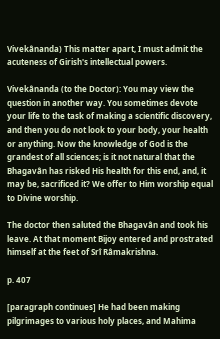Vivekânanda) This matter apart, I must admit the acuteness of Girish's intellectual powers.

Vivekânanda (to the Doctor): You may view the question in another way. You sometimes devote your life to the task of making a scientific discovery, and then you do not look to your body, your health or anything. Now the knowledge of God is the grandest of all sciences; is it not natural that the Bhagavân has risked His health for this end, and, it may be, sacrificed it? We offer to Him worship equal to Divine worship.

The doctor then saluted the Bhagavân and took his leave. At that moment Bijoy entered and prostrated himself at the feet of Srî Râmakrishna.

p. 407

[paragraph continues] He had been making pilgrimages to various holy places, and Mahima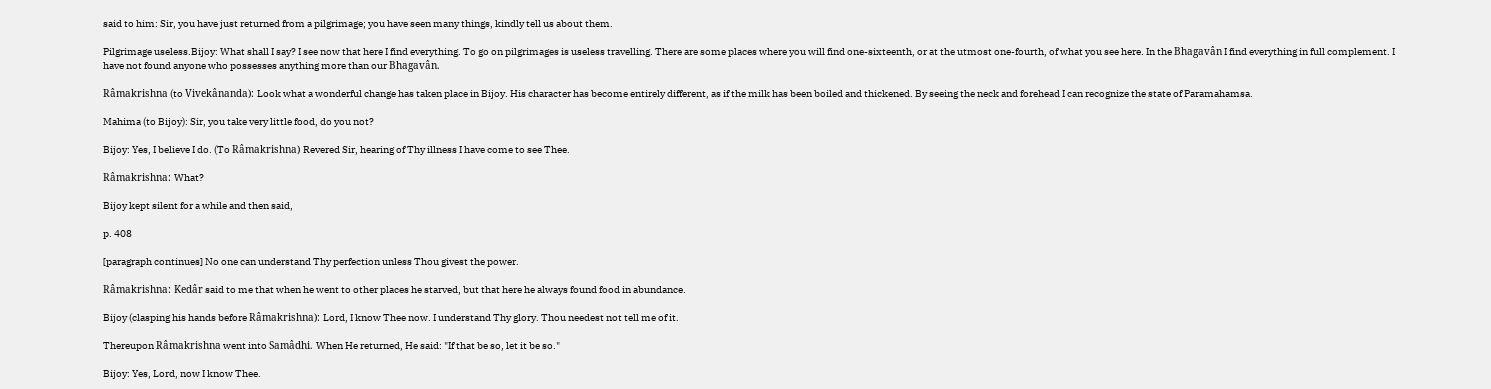said to him: Sir, you have just returned from a pilgrimage; you have seen many things, kindly tell us about them.

Pilgrimage useless.Bijoy: What shall I say? I see now that here I find everything. To go on pilgrimages is useless travelling. There are some places where you will find one-sixteenth, or at the utmost one-fourth, of what you see here. In the Bhagavân I find everything in full complement. I have not found anyone who possesses anything more than our Bhagavân.

Râmakrishna (to Vivekânanda): Look what a wonderful change has taken place in Bijoy. His character has become entirely different, as if the milk has been boiled and thickened. By seeing the neck and forehead I can recognize the state of Paramahamsa.

Mahima (to Bijoy): Sir, you take very little food, do you not?

Bijoy: Yes, I believe I do. (To Râmakrishna) Revered Sir, hearing of Thy illness I have come to see Thee.

Râmakrishna: What?

Bijoy kept silent for a while and then said,

p. 408

[paragraph continues] No one can understand Thy perfection unless Thou givest the power.

Râmakrishna: Kedâr said to me that when he went to other places he starved, but that here he always found food in abundance.

Bijoy (clasping his hands before Râmakrishna): Lord, I know Thee now. I understand Thy glory. Thou needest not tell me of it.

Thereupon Râmakrishna went into Samâdhi. When He returned, He said: "If that be so, let it be so."

Bijoy: Yes, Lord, now I know Thee.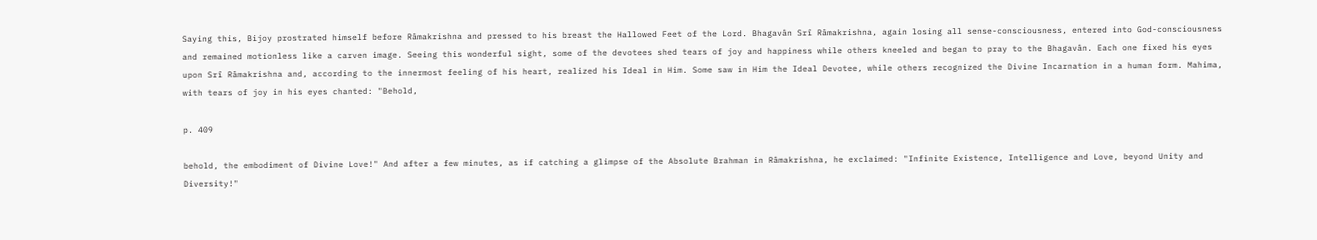Saying this, Bijoy prostrated himself before Râmakrishna and pressed to his breast the Hallowed Feet of the Lord. Bhagavân Srî Râmakrishna, again losing all sense-consciousness, entered into God-consciousness and remained motionless like a carven image. Seeing this wonderful sight, some of the devotees shed tears of joy and happiness while others kneeled and began to pray to the Bhagavân. Each one fixed his eyes upon Srî Râmakrishna and, according to the innermost feeling of his heart, realized his Ideal in Him. Some saw in Him the Ideal Devotee, while others recognized the Divine Incarnation in a human form. Mahima, with tears of joy in his eyes chanted: "Behold,

p. 409

behold, the embodiment of Divine Love!" And after a few minutes, as if catching a glimpse of the Absolute Brahman in Râmakrishna, he exclaimed: "Infinite Existence, Intelligence and Love, beyond Unity and Diversity!"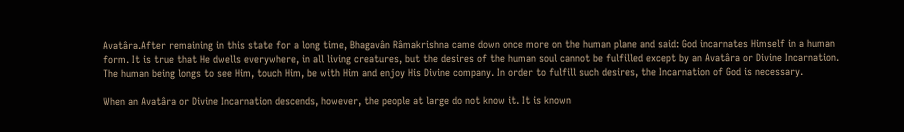Avatâra.After remaining in this state for a long time, Bhagavân Râmakrishna came down once more on the human plane and said: God incarnates Himself in a human form. It is true that He dwells everywhere, in all living creatures, but the desires of the human soul cannot be fulfilled except by an Avatâra or Divine Incarnation. The human being longs to see Him, touch Him, be with Him and enjoy His Divine company. In order to fulfill such desires, the Incarnation of God is necessary.

When an Avatâra or Divine Incarnation descends, however, the people at large do not know it. It is known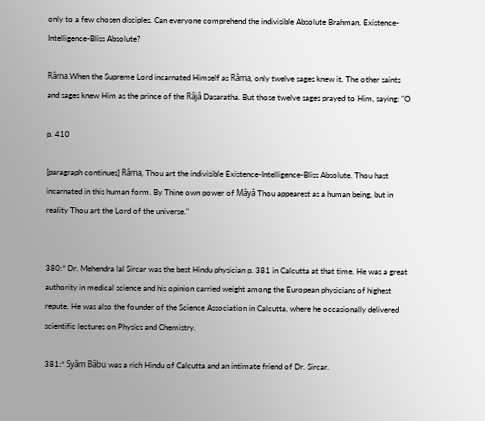only to a few chosen disciples. Can everyone comprehend the indivisible Absolute Brahman, Existence-Intelligence-Bliss Absolute?

Râma.When the Supreme Lord incarnated Himself as Râma, only twelve sages knew it. The other saints and sages knew Him as the prince of the Râjâ Dasaratha. But those twelve sages prayed to Him, saying: "O

p. 410

[paragraph continues] Râma, Thou art the indivisible Existence-Intelligence-Bliss Absolute. Thou hast incarnated in this human form. By Thine own power of Mâyâ Thou appearest as a human being, but in reality Thou art the Lord of the universe."


380:* Dr. Mehendra lal Sircar was the best Hindu physician p. 381 in Calcutta at that time. He was a great authority in medical science and his opinion carried weight among the European physicians of highest repute. He was also the founder of the Science Association in Calcutta, where he occasionally delivered scientific lectures on Physics and Chemistry.

381:* Syâm Bâbu was a rich Hindu of Calcutta and an intimate friend of Dr. Sircar.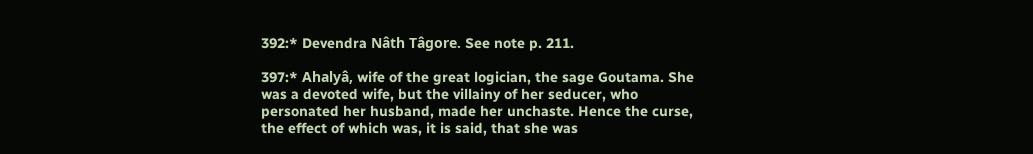392:* Devendra Nâth Tâgore. See note p. 211.

397:* Ahalyâ, wife of the great logician, the sage Goutama. She was a devoted wife, but the villainy of her seducer, who personated her husband, made her unchaste. Hence the curse, the effect of which was, it is said, that she was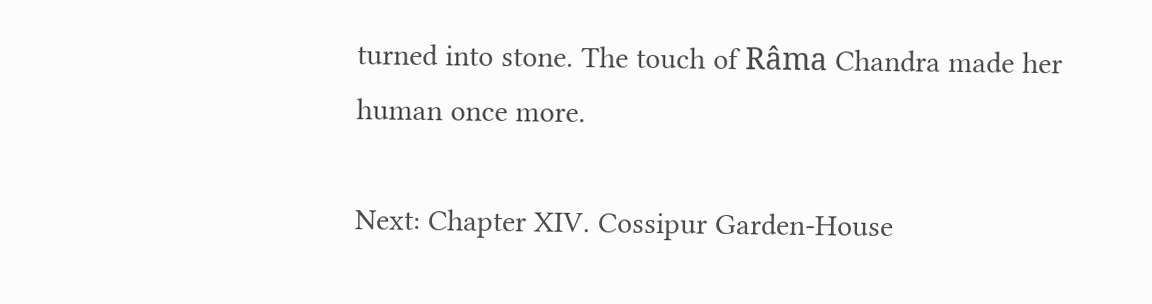turned into stone. The touch of Râma Chandra made her human once more.

Next: Chapter XIV. Cossipur Garden-House